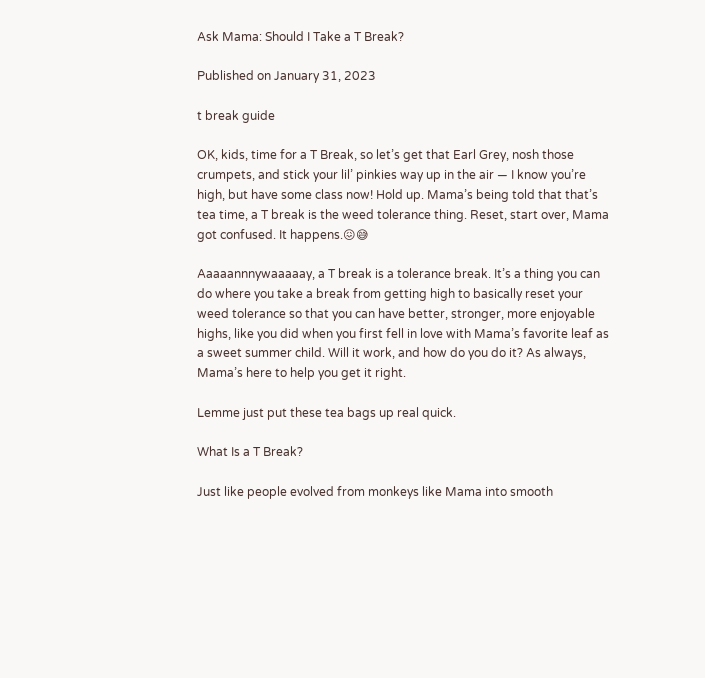Ask Mama: Should I Take a T Break?

Published on January 31, 2023

t break guide

OK, kids, time for a T Break, so let’s get that Earl Grey, nosh those crumpets, and stick your lil’ pinkies way up in the air — I know you’re high, but have some class now! Hold up. Mama’s being told that that’s tea time, a T break is the weed tolerance thing. Reset, start over, Mama got confused. It happens.😖😅

Aaaaannnywaaaaay, a T break is a tolerance break. It’s a thing you can do where you take a break from getting high to basically reset your weed tolerance so that you can have better, stronger, more enjoyable highs, like you did when you first fell in love with Mama’s favorite leaf as a sweet summer child. Will it work, and how do you do it? As always, Mama’s here to help you get it right.

Lemme just put these tea bags up real quick.

What Is a T Break?

Just like people evolved from monkeys like Mama into smooth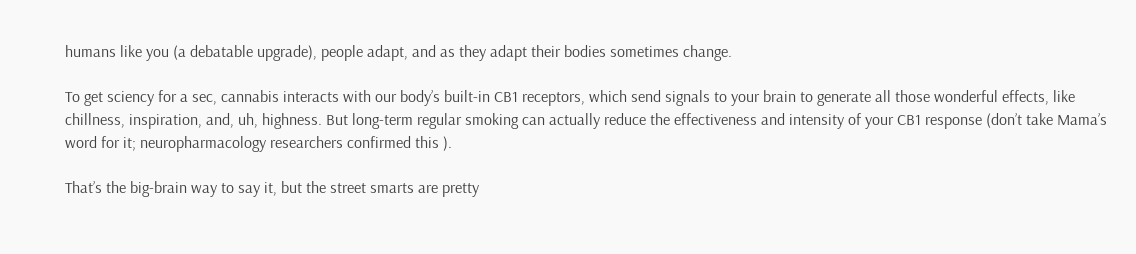humans like you (a debatable upgrade), people adapt, and as they adapt their bodies sometimes change.

To get sciency for a sec, cannabis interacts with our body’s built-in CB1 receptors, which send signals to your brain to generate all those wonderful effects, like chillness, inspiration, and, uh, highness. But long-term regular smoking can actually reduce the effectiveness and intensity of your CB1 response (don’t take Mama’s word for it; neuropharmacology researchers confirmed this ).

That’s the big-brain way to say it, but the street smarts are pretty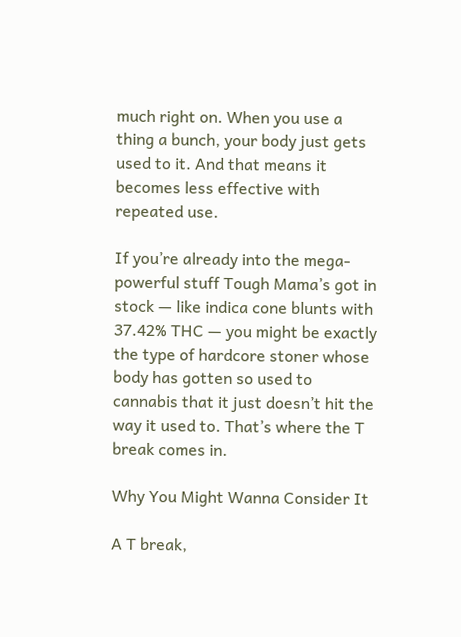much right on. When you use a thing a bunch, your body just gets used to it. And that means it becomes less effective with repeated use.

If you’re already into the mega-powerful stuff Tough Mama’s got in stock — like indica cone blunts with 37.42% THC — you might be exactly the type of hardcore stoner whose body has gotten so used to cannabis that it just doesn’t hit the way it used to. That’s where the T break comes in.

Why You Might Wanna Consider It

A T break,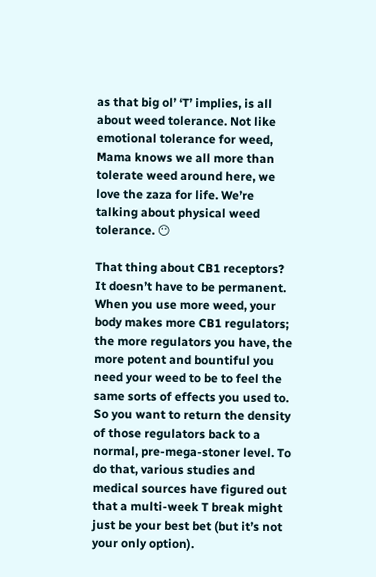as that big ol’ ‘T’ implies, is all about weed tolerance. Not like emotional tolerance for weed, Mama knows we all more than tolerate weed around here, we love the zaza for life. We’re talking about physical weed tolerance. 😶

That thing about CB1 receptors? It doesn’t have to be permanent. When you use more weed, your body makes more CB1 regulators; the more regulators you have, the more potent and bountiful you need your weed to be to feel the same sorts of effects you used to. So you want to return the density of those regulators back to a normal, pre-mega-stoner level. To do that, various studies and medical sources have figured out that a multi-week T break might just be your best bet (but it’s not your only option).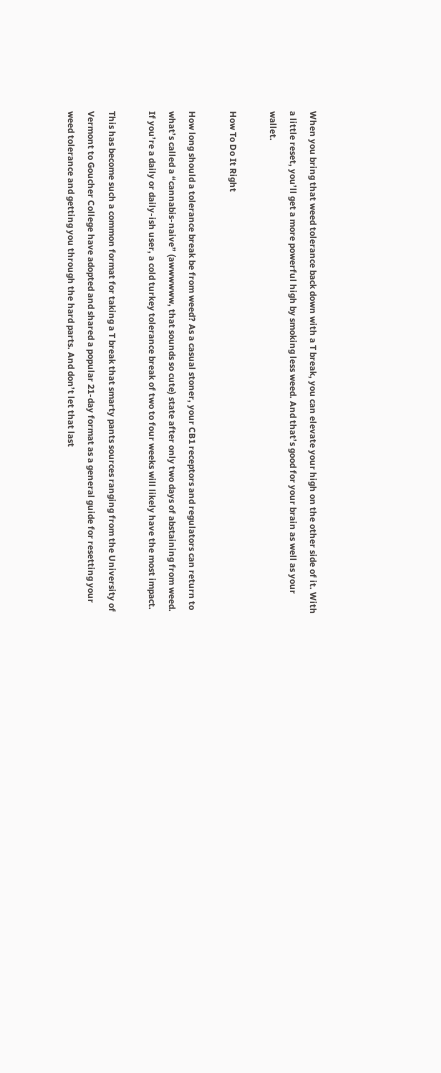When you bring that weed tolerance back down with a T break, you can elevate your high on the other side of it. With a little reset, you’ll get a more powerful high by smoking less weed. And that’s good for your brain as well as your wallet.

How To Do It Right

How long should a tolerance break be from weed? As a casual stoner, your CB1 receptors and regulators can return to what’s called a “cannabis-naive” (awwwwww, that sounds so cute) state after only two days of abstaining from weed. If you’re a daily or daily-ish user, a cold turkey tolerance break of two to four weeks will likely have the most impact.

This has become such a common format for taking a T break that smarty pants sources ranging from the University of Vermont to Goucher College have adopted and shared a popular 21-day format as a general guide for resetting your weed tolerance and getting you through the hard parts. And don’t let that last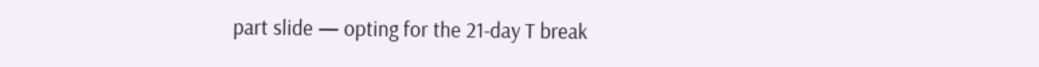part slide — opting for the 21-day T break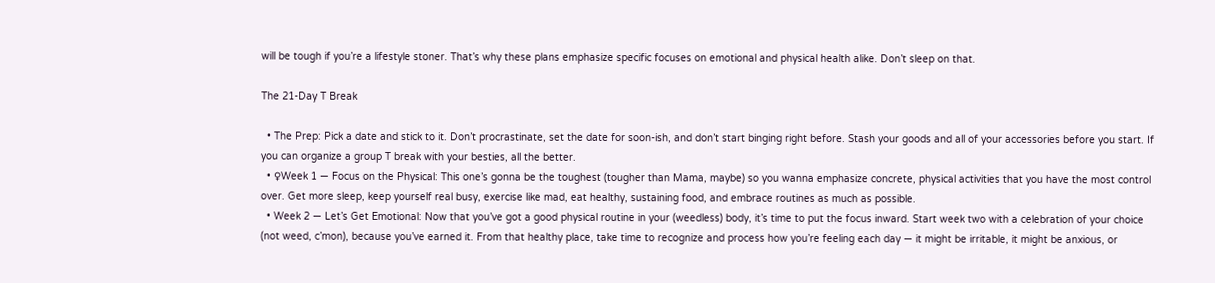will be tough if you’re a lifestyle stoner. That’s why these plans emphasize specific focuses on emotional and physical health alike. Don’t sleep on that.

The 21-Day T Break

  • The Prep: Pick a date and stick to it. Don’t procrastinate, set the date for soon-ish, and don’t start binging right before. Stash your goods and all of your accessories before you start. If you can organize a group T break with your besties, all the better.
  • ♀Week 1 — Focus on the Physical: This one’s gonna be the toughest (tougher than Mama, maybe) so you wanna emphasize concrete, physical activities that you have the most control over. Get more sleep, keep yourself real busy, exercise like mad, eat healthy, sustaining food, and embrace routines as much as possible.
  • Week 2 — Let’s Get Emotional: Now that you’ve got a good physical routine in your (weedless) body, it’s time to put the focus inward. Start week two with a celebration of your choice (not weed, c’mon), because you’ve earned it. From that healthy place, take time to recognize and process how you’re feeling each day — it might be irritable, it might be anxious, or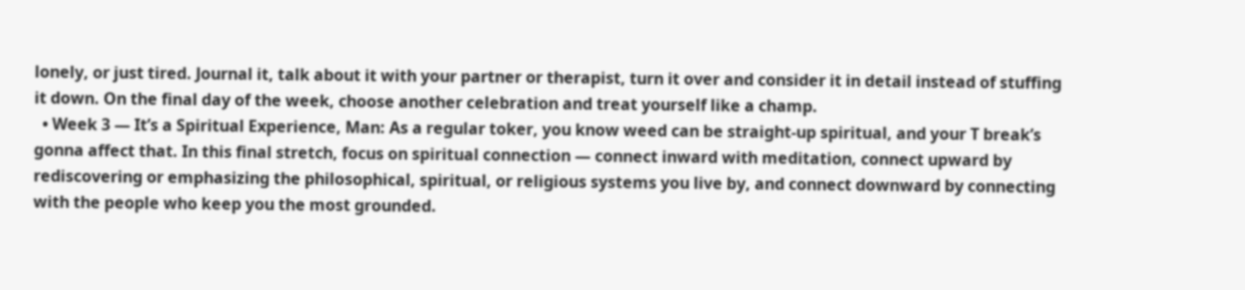lonely, or just tired. Journal it, talk about it with your partner or therapist, turn it over and consider it in detail instead of stuffing it down. On the final day of the week, choose another celebration and treat yourself like a champ.
  • Week 3 — It’s a Spiritual Experience, Man: As a regular toker, you know weed can be straight-up spiritual, and your T break’s gonna affect that. In this final stretch, focus on spiritual connection — connect inward with meditation, connect upward by rediscovering or emphasizing the philosophical, spiritual, or religious systems you live by, and connect downward by connecting with the people who keep you the most grounded.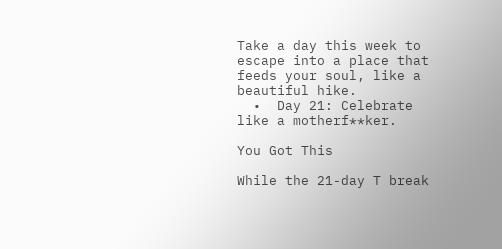Take a day this week to escape into a place that feeds your soul, like a beautiful hike.
  •  Day 21: Celebrate like a motherf**ker.

You Got This

While the 21-day T break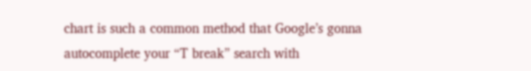chart is such a common method that Google’s gonna autocomplete your “T break” search with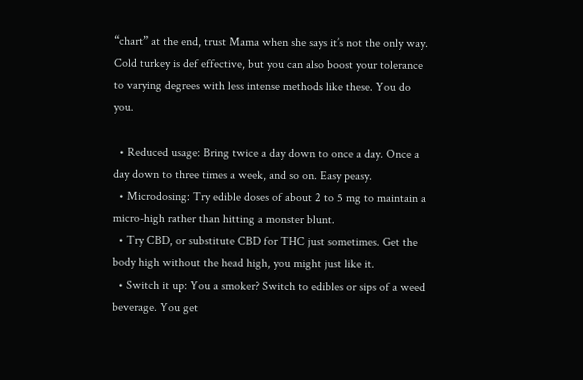“chart” at the end, trust Mama when she says it’s not the only way. Cold turkey is def effective, but you can also boost your tolerance to varying degrees with less intense methods like these. You do you.

  • Reduced usage: Bring twice a day down to once a day. Once a day down to three times a week, and so on. Easy peasy.
  • Microdosing: Try edible doses of about 2 to 5 mg to maintain a micro-high rather than hitting a monster blunt.
  • Try CBD, or substitute CBD for THC just sometimes. Get the body high without the head high, you might just like it.
  • Switch it up: You a smoker? Switch to edibles or sips of a weed beverage. You get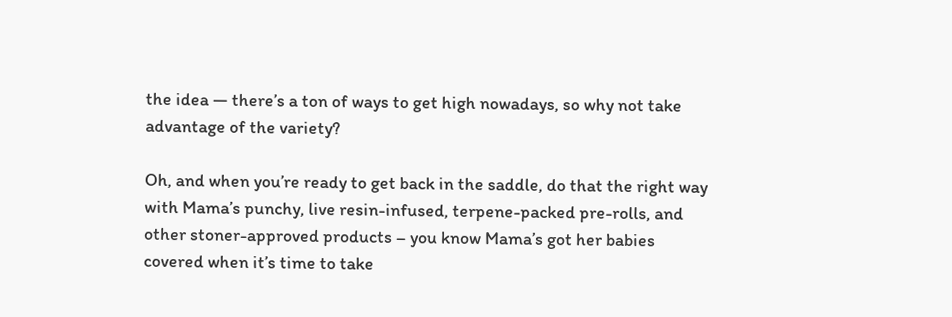the idea — there’s a ton of ways to get high nowadays, so why not take advantage of the variety?

Oh, and when you’re ready to get back in the saddle, do that the right way with Mama’s punchy, live resin-infused, terpene-packed pre-rolls, and other stoner-approved products – you know Mama’s got her babies covered when it’s time to take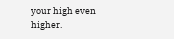your high even higher.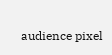audience pixel